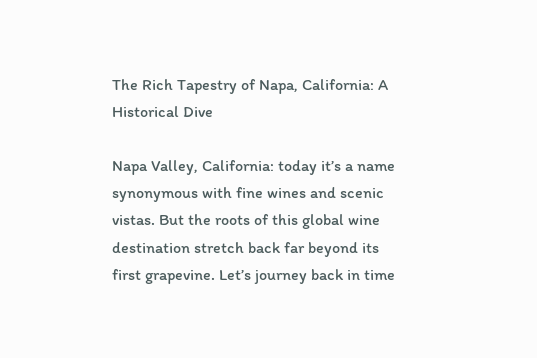The Rich Tapestry of Napa, California: A Historical Dive

Napa Valley, California: today it’s a name synonymous with fine wines and scenic vistas. But the roots of this global wine destination stretch back far beyond its first grapevine. Let’s journey back in time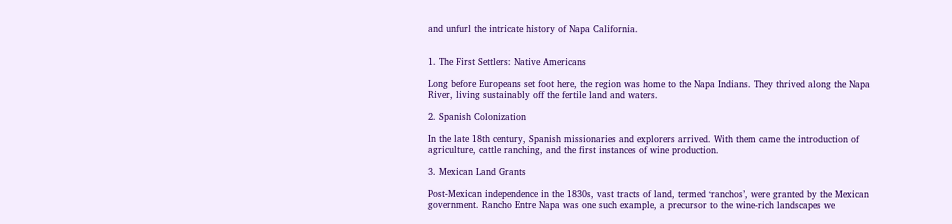and unfurl the intricate history of Napa California.


1. The First Settlers: Native Americans

Long before Europeans set foot here, the region was home to the Napa Indians. They thrived along the Napa River, living sustainably off the fertile land and waters.

2. Spanish Colonization

In the late 18th century, Spanish missionaries and explorers arrived. With them came the introduction of agriculture, cattle ranching, and the first instances of wine production.

3. Mexican Land Grants

Post-Mexican independence in the 1830s, vast tracts of land, termed ‘ranchos’, were granted by the Mexican government. Rancho Entre Napa was one such example, a precursor to the wine-rich landscapes we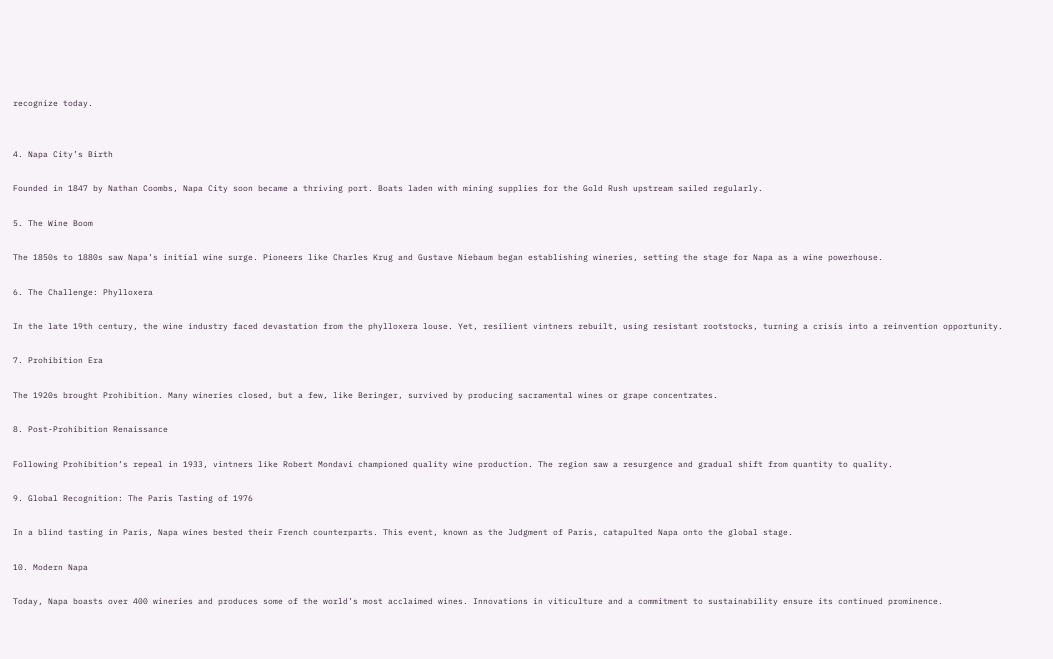recognize today.


4. Napa City’s Birth

Founded in 1847 by Nathan Coombs, Napa City soon became a thriving port. Boats laden with mining supplies for the Gold Rush upstream sailed regularly.

5. The Wine Boom

The 1850s to 1880s saw Napa’s initial wine surge. Pioneers like Charles Krug and Gustave Niebaum began establishing wineries, setting the stage for Napa as a wine powerhouse.

6. The Challenge: Phylloxera

In the late 19th century, the wine industry faced devastation from the phylloxera louse. Yet, resilient vintners rebuilt, using resistant rootstocks, turning a crisis into a reinvention opportunity.

7. Prohibition Era

The 1920s brought Prohibition. Many wineries closed, but a few, like Beringer, survived by producing sacramental wines or grape concentrates.

8. Post-Prohibition Renaissance

Following Prohibition’s repeal in 1933, vintners like Robert Mondavi championed quality wine production. The region saw a resurgence and gradual shift from quantity to quality.

9. Global Recognition: The Paris Tasting of 1976

In a blind tasting in Paris, Napa wines bested their French counterparts. This event, known as the Judgment of Paris, catapulted Napa onto the global stage.

10. Modern Napa

Today, Napa boasts over 400 wineries and produces some of the world’s most acclaimed wines. Innovations in viticulture and a commitment to sustainability ensure its continued prominence.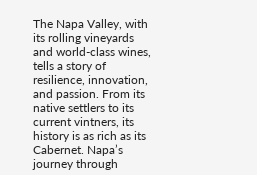The Napa Valley, with its rolling vineyards and world-class wines, tells a story of resilience, innovation, and passion. From its native settlers to its current vintners, its history is as rich as its Cabernet. Napa’s journey through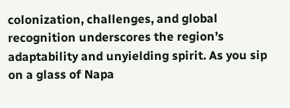colonization, challenges, and global recognition underscores the region’s adaptability and unyielding spirit. As you sip on a glass of Napa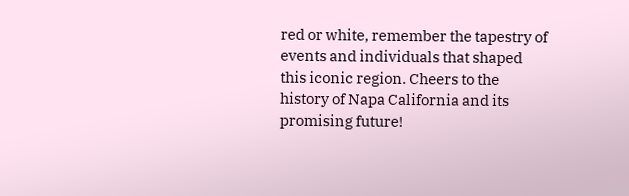red or white, remember the tapestry of events and individuals that shaped this iconic region. Cheers to the history of Napa California and its promising future!